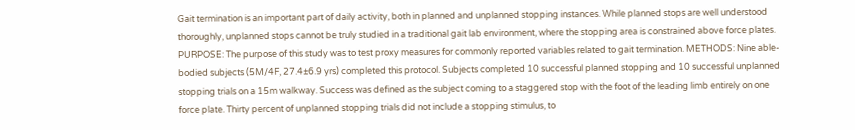Gait termination is an important part of daily activity, both in planned and unplanned stopping instances. While planned stops are well understood thoroughly, unplanned stops cannot be truly studied in a traditional gait lab environment, where the stopping area is constrained above force plates. PURPOSE: The purpose of this study was to test proxy measures for commonly reported variables related to gait termination. METHODS: Nine able-bodied subjects (5M/4F, 27.4±6.9 yrs) completed this protocol. Subjects completed 10 successful planned stopping and 10 successful unplanned stopping trials on a 15m walkway. Success was defined as the subject coming to a staggered stop with the foot of the leading limb entirely on one force plate. Thirty percent of unplanned stopping trials did not include a stopping stimulus, to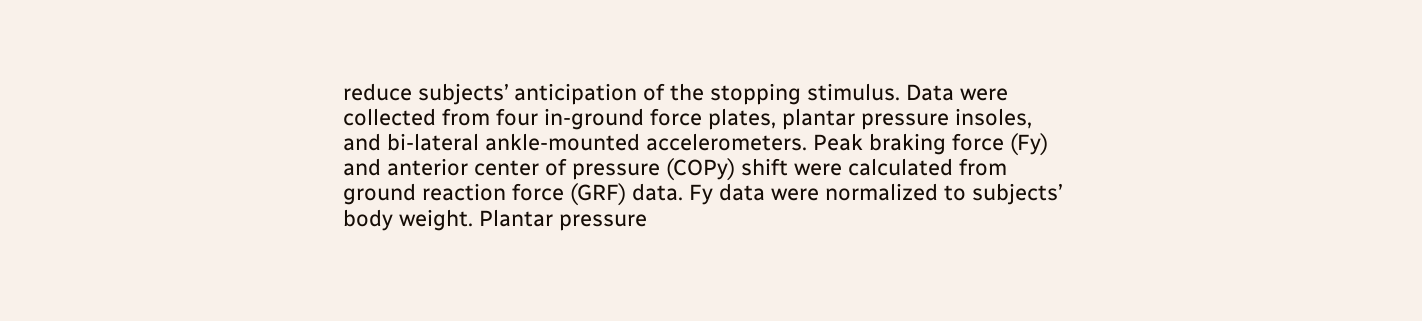reduce subjects’ anticipation of the stopping stimulus. Data were collected from four in-ground force plates, plantar pressure insoles, and bi-lateral ankle-mounted accelerometers. Peak braking force (Fy) and anterior center of pressure (COPy) shift were calculated from ground reaction force (GRF) data. Fy data were normalized to subjects’ body weight. Plantar pressure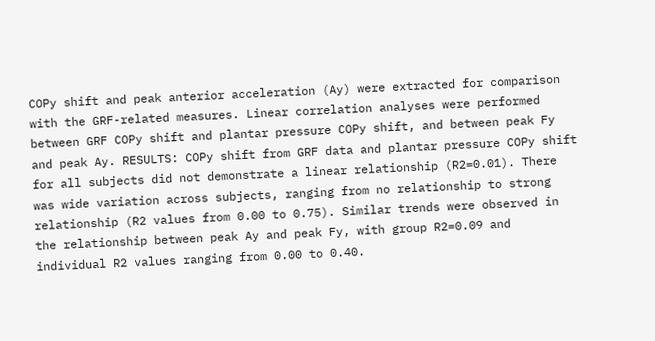COPy shift and peak anterior acceleration (Ay) were extracted for comparison with the GRF-related measures. Linear correlation analyses were performed between GRF COPy shift and plantar pressure COPy shift, and between peak Fy and peak Ay. RESULTS: COPy shift from GRF data and plantar pressure COPy shift for all subjects did not demonstrate a linear relationship (R2=0.01). There was wide variation across subjects, ranging from no relationship to strong relationship (R2 values from 0.00 to 0.75). Similar trends were observed in the relationship between peak Ay and peak Fy, with group R2=0.09 and individual R2 values ranging from 0.00 to 0.40.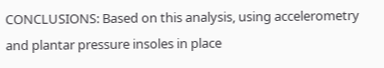CONCLUSIONS: Based on this analysis, using accelerometry and plantar pressure insoles in place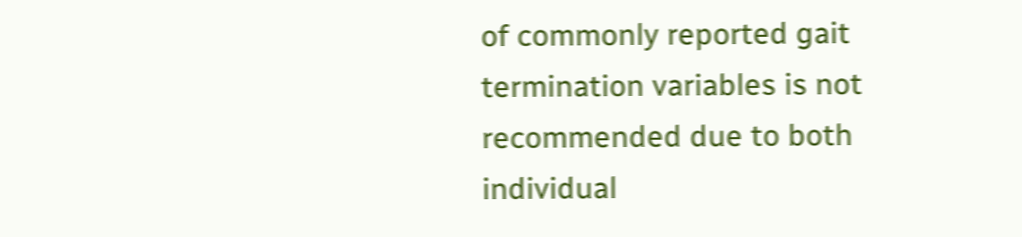of commonly reported gait termination variables is not recommended due to both individual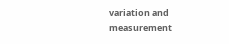variation and measurement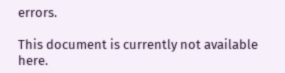errors.

This document is currently not available here.